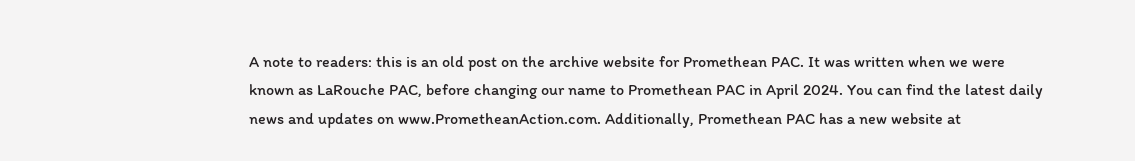A note to readers: this is an old post on the archive website for Promethean PAC. It was written when we were known as LaRouche PAC, before changing our name to Promethean PAC in April 2024. You can find the latest daily news and updates on www.PrometheanAction.com. Additionally, Promethean PAC has a new website at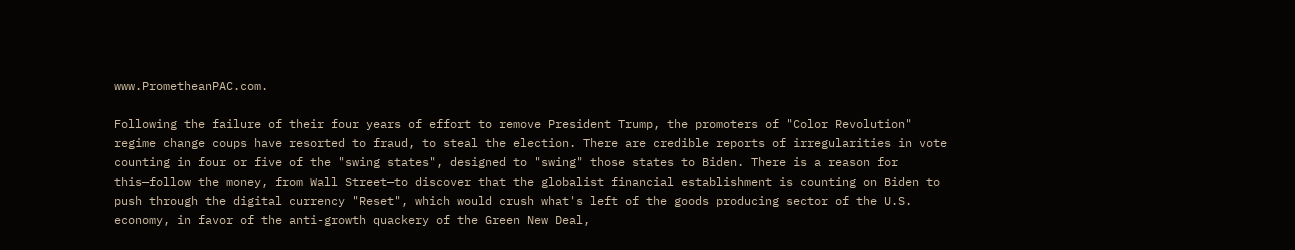www.PrometheanPAC.com.

Following the failure of their four years of effort to remove President Trump, the promoters of "Color Revolution" regime change coups have resorted to fraud, to steal the election. There are credible reports of irregularities in vote counting in four or five of the "swing states", designed to "swing" those states to Biden. There is a reason for this—follow the money, from Wall Street—to discover that the globalist financial establishment is counting on Biden to push through the digital currency "Reset", which would crush what's left of the goods producing sector of the U.S. economy, in favor of the anti-growth quackery of the Green New Deal,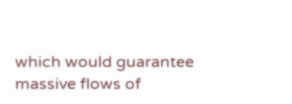which would guarantee massive flows of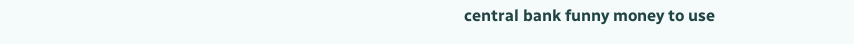central bank funny money to use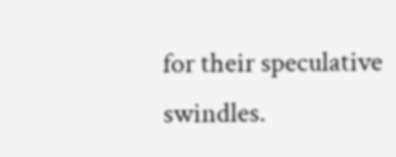for their speculative swindles.